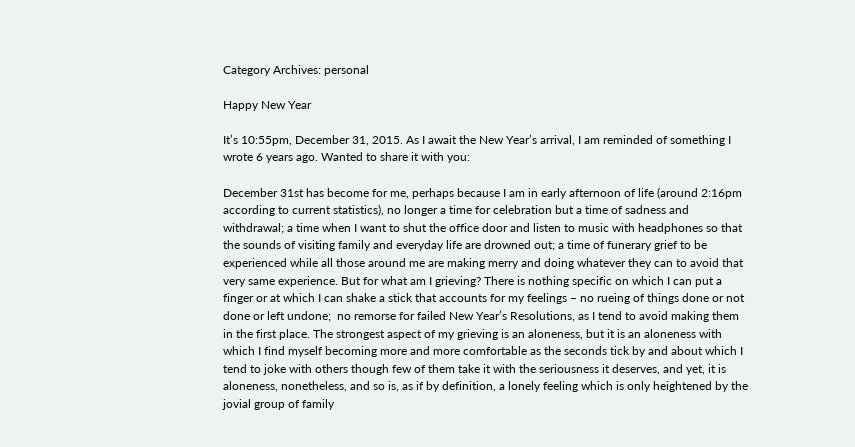Category Archives: personal

Happy New Year

It’s 10:55pm, December 31, 2015. As I await the New Year’s arrival, I am reminded of something I wrote 6 years ago. Wanted to share it with you:

December 31st has become for me, perhaps because I am in early afternoon of life (around 2:16pm according to current statistics), no longer a time for celebration but a time of sadness and withdrawal; a time when I want to shut the office door and listen to music with headphones so that the sounds of visiting family and everyday life are drowned out; a time of funerary grief to be experienced while all those around me are making merry and doing whatever they can to avoid that very same experience. But for what am I grieving? There is nothing specific on which I can put a finger or at which I can shake a stick that accounts for my feelings – no rueing of things done or not done or left undone;  no remorse for failed New Year’s Resolutions, as I tend to avoid making them in the first place. The strongest aspect of my grieving is an aloneness, but it is an aloneness with which I find myself becoming more and more comfortable as the seconds tick by and about which I tend to joke with others though few of them take it with the seriousness it deserves, and yet, it is aloneness, nonetheless, and so is, as if by definition, a lonely feeling which is only heightened by the jovial group of family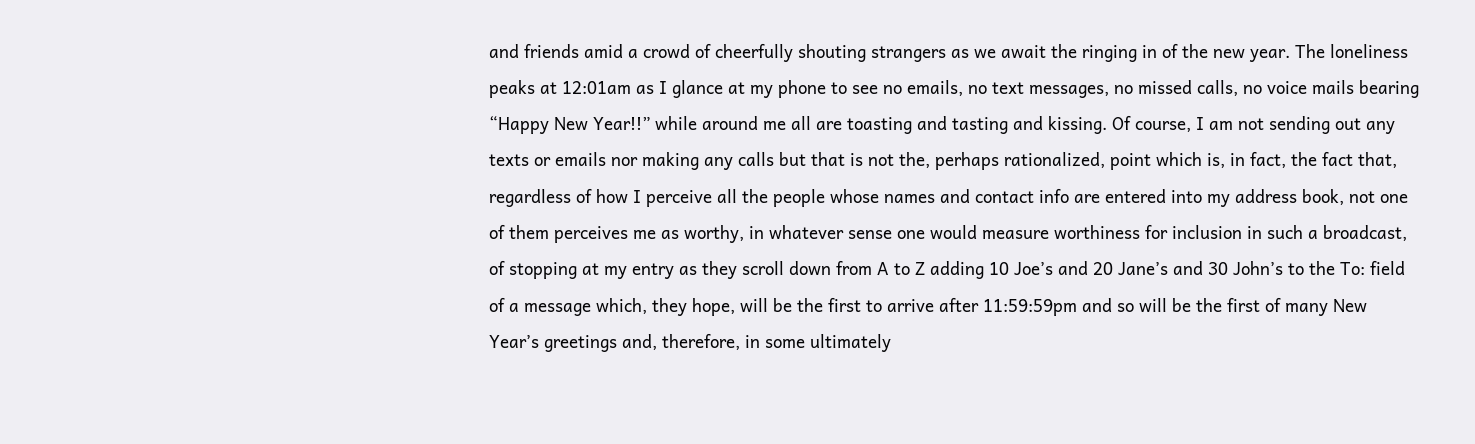and friends amid a crowd of cheerfully shouting strangers as we await the ringing in of the new year. The loneliness peaks at 12:01am as I glance at my phone to see no emails, no text messages, no missed calls, no voice mails bearing “Happy New Year!!” while around me all are toasting and tasting and kissing. Of course, I am not sending out any texts or emails nor making any calls but that is not the, perhaps rationalized, point which is, in fact, the fact that, regardless of how I perceive all the people whose names and contact info are entered into my address book, not one of them perceives me as worthy, in whatever sense one would measure worthiness for inclusion in such a broadcast, of stopping at my entry as they scroll down from A to Z adding 10 Joe’s and 20 Jane’s and 30 John’s to the To: field of a message which, they hope, will be the first to arrive after 11:59:59pm and so will be the first of many New Year’s greetings and, therefore, in some ultimately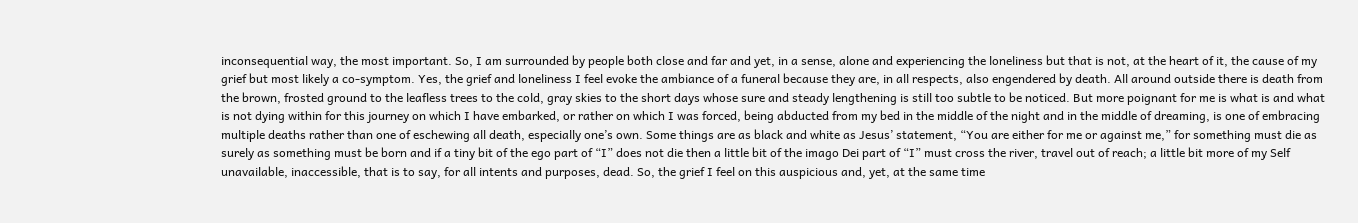inconsequential way, the most important. So, I am surrounded by people both close and far and yet, in a sense, alone and experiencing the loneliness but that is not, at the heart of it, the cause of my grief but most likely a co-symptom. Yes, the grief and loneliness I feel evoke the ambiance of a funeral because they are, in all respects, also engendered by death. All around outside there is death from the brown, frosted ground to the leafless trees to the cold, gray skies to the short days whose sure and steady lengthening is still too subtle to be noticed. But more poignant for me is what is and what is not dying within for this journey on which I have embarked, or rather on which I was forced, being abducted from my bed in the middle of the night and in the middle of dreaming, is one of embracing multiple deaths rather than one of eschewing all death, especially one’s own. Some things are as black and white as Jesus’ statement, “You are either for me or against me,” for something must die as surely as something must be born and if a tiny bit of the ego part of “I” does not die then a little bit of the imago Dei part of “I” must cross the river, travel out of reach; a little bit more of my Self unavailable, inaccessible, that is to say, for all intents and purposes, dead. So, the grief I feel on this auspicious and, yet, at the same time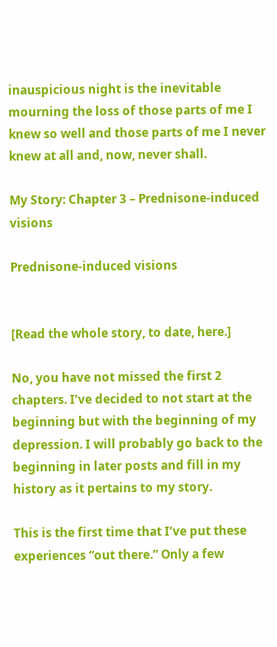inauspicious night is the inevitable mourning the loss of those parts of me I knew so well and those parts of me I never knew at all and, now, never shall.

My Story: Chapter 3 – Prednisone-induced visions

Prednisone-induced visions


[Read the whole story, to date, here.]

No, you have not missed the first 2 chapters. I’ve decided to not start at the beginning but with the beginning of my depression. I will probably go back to the beginning in later posts and fill in my history as it pertains to my story.

This is the first time that I’ve put these experiences “out there.” Only a few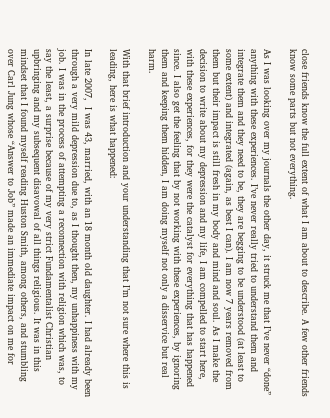close friends know the full extent of what I am about to describe. A few other friends know some parts but not everything.

As I was looking over my journals the other day, it struck me that I’ve never “done” anything with these experiences. I’ve never really tried to understand them and integrate them and they need to be, they are begging to be understood (at least to some extent) and integrated (again, as best I can). I am now 7 years removed from them but their impact is still fresh in my body and mind and soul. As I make the decision to write about my depression and my life, I am compelled to start here, with these experiences, for they were the catalyst for everything that has happened since. I also get the feeling that by not working with these experiences, by ignoring them and keeping them hidden, I am doing myself not only a disservice but real harm.

With that brief introduction and your understanding that I’m not sure where this is leading, here is what happened:

In late 2007,  I was 43, married, with an 18 month old daughter. I had already been through a very mild depression due to, as I thought then, my unhappiness with my job. I was in the process of attempting a reconnection with religion which was, to say the least, a surprise because of my very strict Fundamentalist Christian upbringing and my subsequent disavowal of all things religious. It was in this mindset that I found myself reading Huston Smith, among others, and stumbling over Carl Jung whose “Answer to Job” made an immediate impact on me for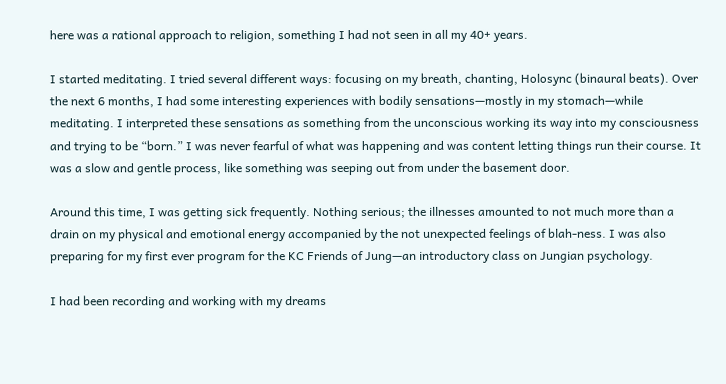here was a rational approach to religion, something I had not seen in all my 40+ years.

I started meditating. I tried several different ways: focusing on my breath, chanting, Holosync (binaural beats). Over the next 6 months, I had some interesting experiences with bodily sensations—mostly in my stomach—while meditating. I interpreted these sensations as something from the unconscious working its way into my consciousness and trying to be “born.” I was never fearful of what was happening and was content letting things run their course. It was a slow and gentle process, like something was seeping out from under the basement door.

Around this time, I was getting sick frequently. Nothing serious; the illnesses amounted to not much more than a drain on my physical and emotional energy accompanied by the not unexpected feelings of blah-ness. I was also preparing for my first ever program for the KC Friends of Jung—an introductory class on Jungian psychology.

I had been recording and working with my dreams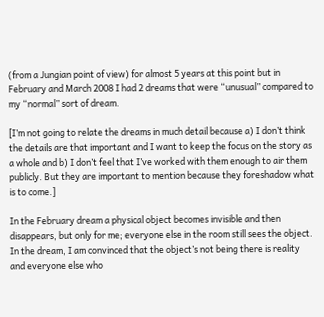(from a Jungian point of view) for almost 5 years at this point but in February and March 2008 I had 2 dreams that were “unusual” compared to my “normal” sort of dream.

[I’m not going to relate the dreams in much detail because a) I don’t think the details are that important and I want to keep the focus on the story as a whole and b) I don’t feel that I’ve worked with them enough to air them publicly. But they are important to mention because they foreshadow what is to come.]

In the February dream a physical object becomes invisible and then disappears, but only for me; everyone else in the room still sees the object. In the dream, I am convinced that the object’s not being there is reality and everyone else who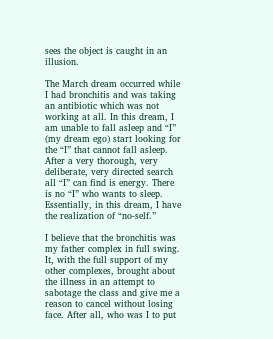sees the object is caught in an illusion.

The March dream occurred while I had bronchitis and was taking an antibiotic which was not working at all. In this dream, I am unable to fall asleep and “I” (my dream ego) start looking for the “I” that cannot fall asleep. After a very thorough, very deliberate, very directed search all “I” can find is energy. There is no “I” who wants to sleep. Essentially, in this dream, I have the realization of “no-self.”

I believe that the bronchitis was my father complex in full swing. It, with the full support of my other complexes, brought about the illness in an attempt to sabotage the class and give me a reason to cancel without losing face. After all, who was I to put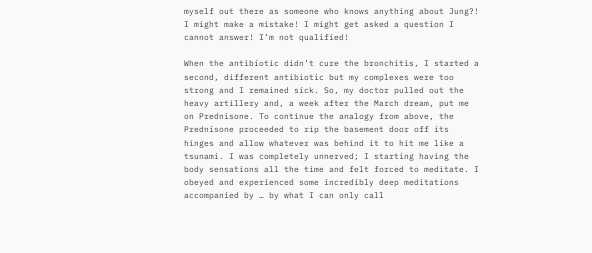myself out there as someone who knows anything about Jung?! I might make a mistake! I might get asked a question I cannot answer! I’m not qualified!

When the antibiotic didn’t cure the bronchitis, I started a second, different antibiotic but my complexes were too strong and I remained sick. So, my doctor pulled out the heavy artillery and, a week after the March dream, put me on Prednisone. To continue the analogy from above, the Prednisone proceeded to rip the basement door off its hinges and allow whatever was behind it to hit me like a tsunami. I was completely unnerved; I starting having the body sensations all the time and felt forced to meditate. I obeyed and experienced some incredibly deep meditations accompanied by … by what I can only call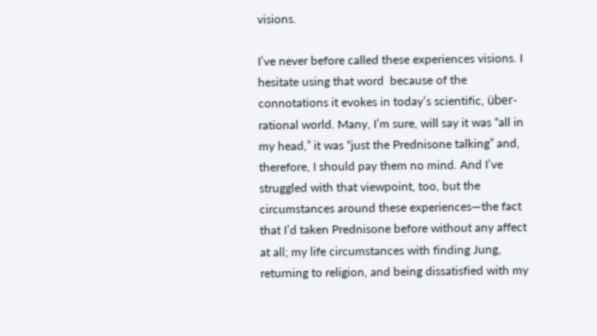visions.

I’ve never before called these experiences visions. I hesitate using that word  because of the connotations it evokes in today’s scientific, über-rational world. Many, I’m sure, will say it was “all in my head,” it was “just the Prednisone talking” and, therefore, I should pay them no mind. And I’ve struggled with that viewpoint, too, but the circumstances around these experiences—the fact that I’d taken Prednisone before without any affect at all; my life circumstances with finding Jung, returning to religion, and being dissatisfied with my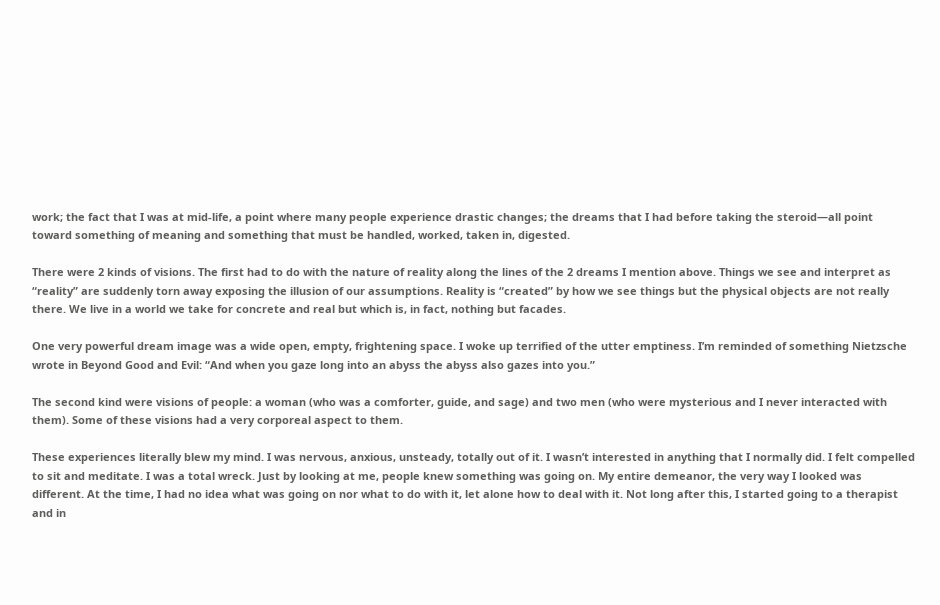work; the fact that I was at mid-life, a point where many people experience drastic changes; the dreams that I had before taking the steroid—all point toward something of meaning and something that must be handled, worked, taken in, digested.

There were 2 kinds of visions. The first had to do with the nature of reality along the lines of the 2 dreams I mention above. Things we see and interpret as “reality” are suddenly torn away exposing the illusion of our assumptions. Reality is “created” by how we see things but the physical objects are not really there. We live in a world we take for concrete and real but which is, in fact, nothing but facades.

One very powerful dream image was a wide open, empty, frightening space. I woke up terrified of the utter emptiness. I’m reminded of something Nietzsche wrote in Beyond Good and Evil: “And when you gaze long into an abyss the abyss also gazes into you.”

The second kind were visions of people: a woman (who was a comforter, guide, and sage) and two men (who were mysterious and I never interacted with them). Some of these visions had a very corporeal aspect to them.

These experiences literally blew my mind. I was nervous, anxious, unsteady, totally out of it. I wasn’t interested in anything that I normally did. I felt compelled to sit and meditate. I was a total wreck. Just by looking at me, people knew something was going on. My entire demeanor, the very way I looked was different. At the time, I had no idea what was going on nor what to do with it, let alone how to deal with it. Not long after this, I started going to a therapist and in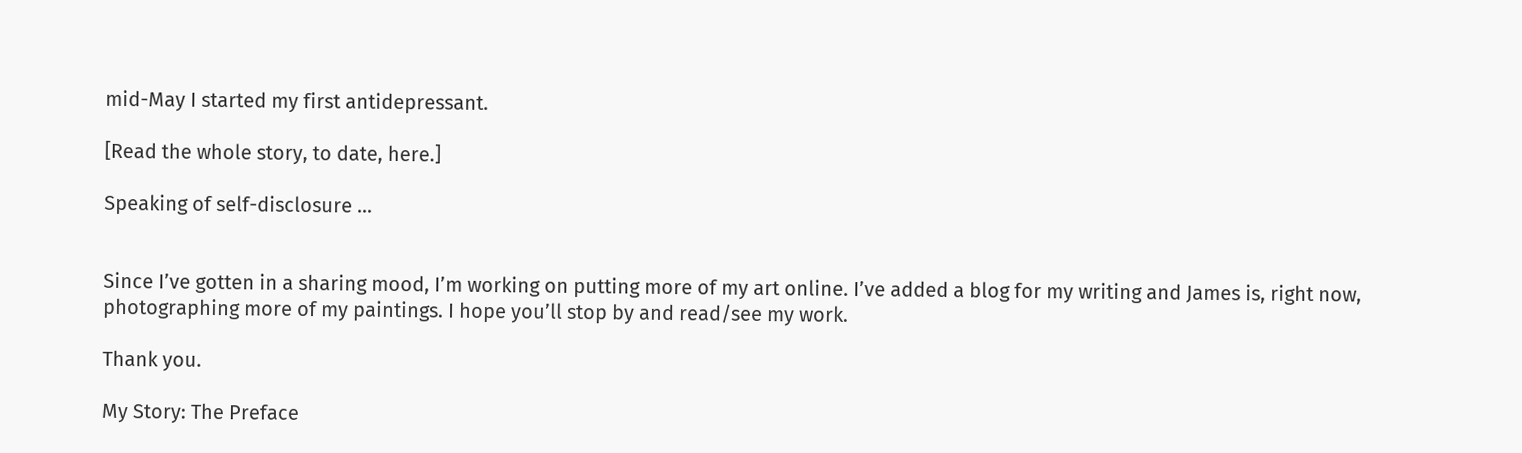mid-May I started my first antidepressant.

[Read the whole story, to date, here.]

Speaking of self-disclosure …


Since I’ve gotten in a sharing mood, I’m working on putting more of my art online. I’ve added a blog for my writing and James is, right now, photographing more of my paintings. I hope you’ll stop by and read/see my work.

Thank you.

My Story: The Preface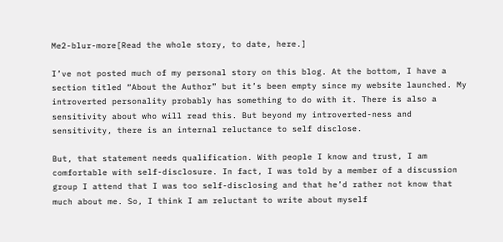Me2-blur-more[Read the whole story, to date, here.]

I’ve not posted much of my personal story on this blog. At the bottom, I have a section titled “About the Author” but it’s been empty since my website launched. My introverted personality probably has something to do with it. There is also a sensitivity about who will read this. But beyond my introverted-ness and sensitivity, there is an internal reluctance to self disclose.

But, that statement needs qualification. With people I know and trust, I am comfortable with self-disclosure. In fact, I was told by a member of a discussion group I attend that I was too self-disclosing and that he’d rather not know that much about me. So, I think I am reluctant to write about myself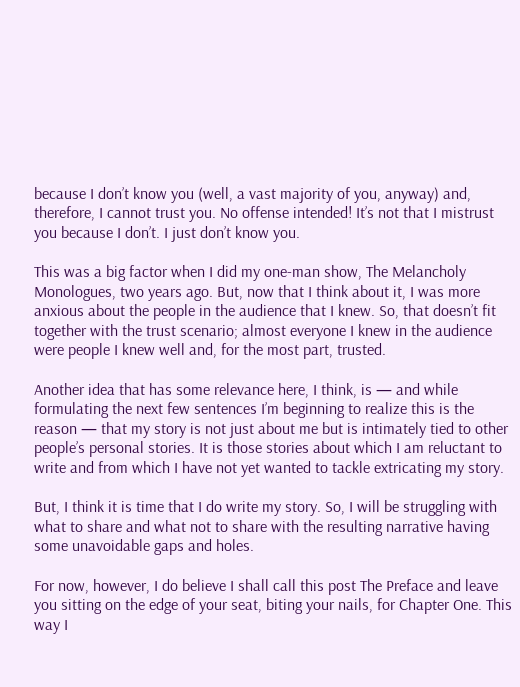because I don’t know you (well, a vast majority of you, anyway) and, therefore, I cannot trust you. No offense intended! It’s not that I mistrust you because I don’t. I just don’t know you.

This was a big factor when I did my one-man show, The Melancholy Monologues, two years ago. But, now that I think about it, I was more anxious about the people in the audience that I knew. So, that doesn’t fit together with the trust scenario; almost everyone I knew in the audience were people I knew well and, for the most part, trusted.

Another idea that has some relevance here, I think, is — and while formulating the next few sentences I’m beginning to realize this is the reason — that my story is not just about me but is intimately tied to other people’s personal stories. It is those stories about which I am reluctant to write and from which I have not yet wanted to tackle extricating my story.

But, I think it is time that I do write my story. So, I will be struggling with what to share and what not to share with the resulting narrative having some unavoidable gaps and holes.

For now, however, I do believe I shall call this post The Preface and leave you sitting on the edge of your seat, biting your nails, for Chapter One. This way I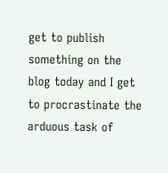get to publish something on the blog today and I get to procrastinate the arduous task of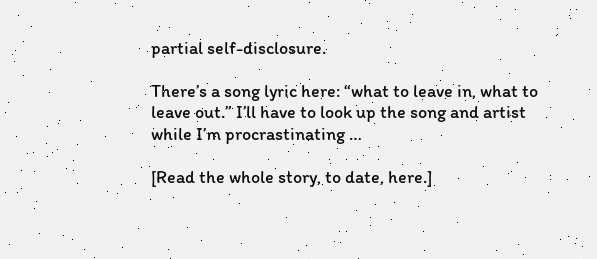partial self-disclosure.

There’s a song lyric here: “what to leave in, what to leave out.” I’ll have to look up the song and artist while I’m procrastinating …

[Read the whole story, to date, here.]